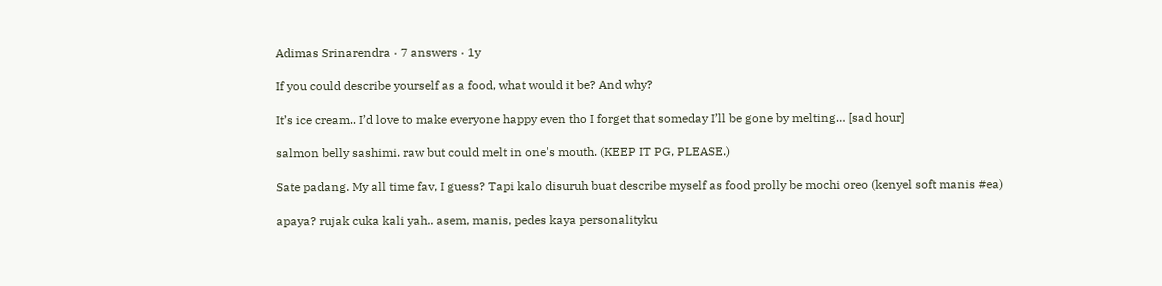Adimas Srinarendra · 7 answers · 1y

If you could describe yourself as a food, what would it be? And why?

It’s ice cream.. I’d love to make everyone happy even tho I forget that someday I’ll be gone by melting… [sad hour]

salmon belly sashimi. raw but could melt in one's mouth. (KEEP IT PG, PLEASE.)

Sate padang. My all time fav, I guess? Tapi kalo disuruh buat describe myself as food prolly be mochi oreo (kenyel soft manis #ea)

apaya? rujak cuka kali yah.. asem, manis, pedes kaya personalityku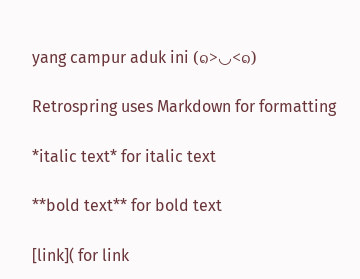yang campur aduk ini (๑>◡<๑)

Retrospring uses Markdown for formatting

*italic text* for italic text

**bold text** for bold text

[link]( for link